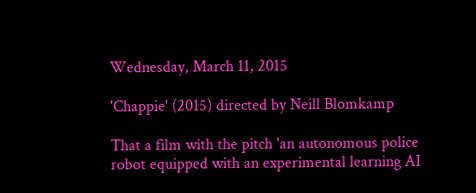Wednesday, March 11, 2015

'Chappie' (2015) directed by Neill Blomkamp

That a film with the pitch 'an autonomous police robot equipped with an experimental learning AI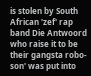is stolen by South African 'zef' rap band Die Antwoord who raise it to be their gangsta robo-son' was put into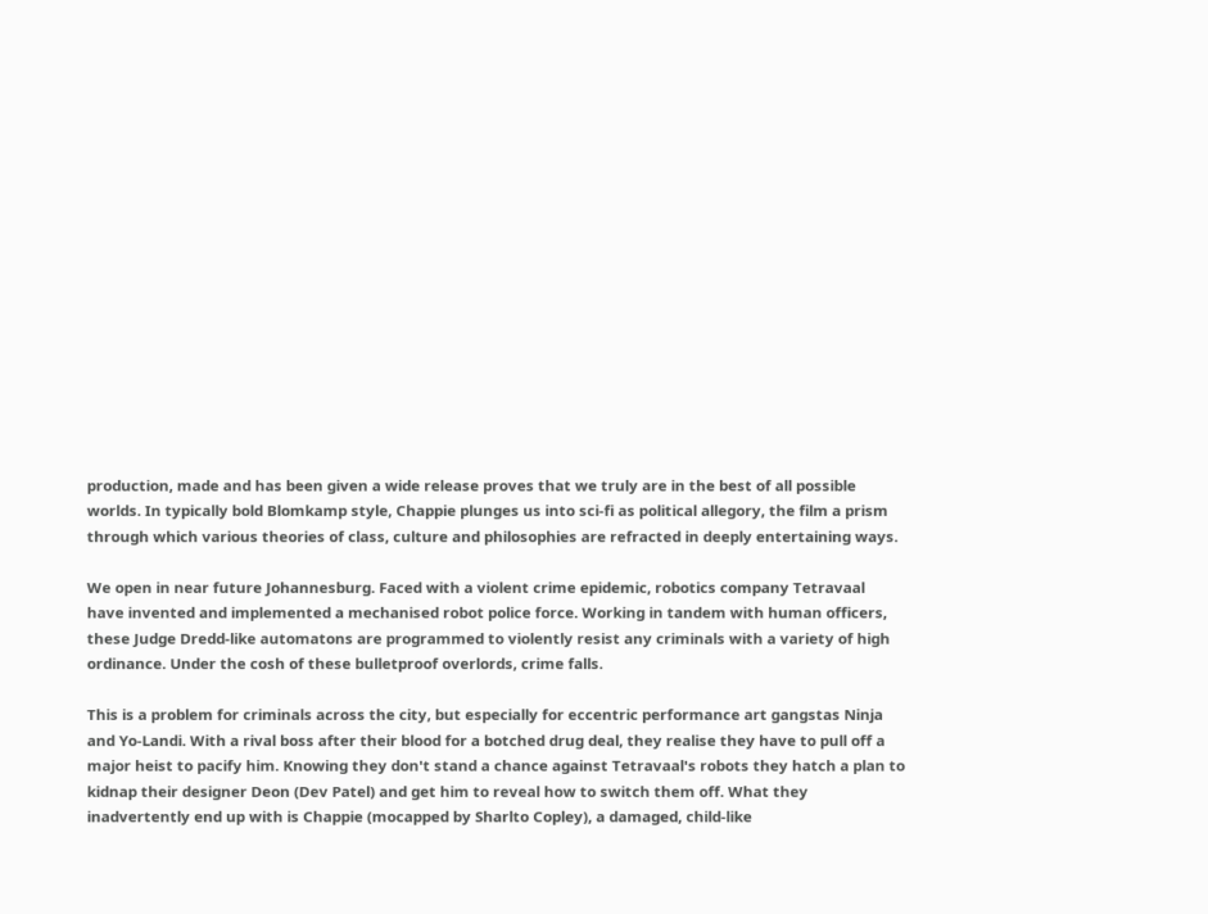production, made and has been given a wide release proves that we truly are in the best of all possible worlds. In typically bold Blomkamp style, Chappie plunges us into sci-fi as political allegory, the film a prism through which various theories of class, culture and philosophies are refracted in deeply entertaining ways.

We open in near future Johannesburg. Faced with a violent crime epidemic, robotics company Tetravaal have invented and implemented a mechanised robot police force. Working in tandem with human officers, these Judge Dredd-like automatons are programmed to violently resist any criminals with a variety of high ordinance. Under the cosh of these bulletproof overlords, crime falls.

This is a problem for criminals across the city, but especially for eccentric performance art gangstas Ninja and Yo-Landi. With a rival boss after their blood for a botched drug deal, they realise they have to pull off a major heist to pacify him. Knowing they don't stand a chance against Tetravaal's robots they hatch a plan to kidnap their designer Deon (Dev Patel) and get him to reveal how to switch them off. What they inadvertently end up with is Chappie (mocapped by Sharlto Copley), a damaged, child-like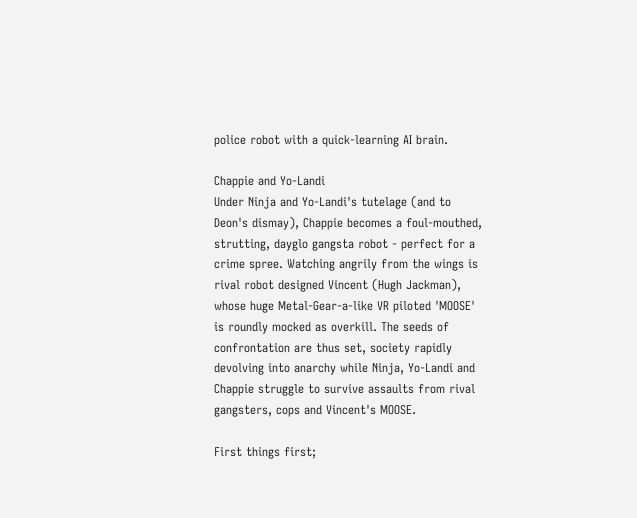police robot with a quick-learning AI brain.

Chappie and Yo-Landi
Under Ninja and Yo-Landi's tutelage (and to Deon's dismay), Chappie becomes a foul-mouthed, strutting, dayglo gangsta robot - perfect for a crime spree. Watching angrily from the wings is rival robot designed Vincent (Hugh Jackman), whose huge Metal-Gear-a-like VR piloted 'MOOSE' is roundly mocked as overkill. The seeds of confrontation are thus set, society rapidly devolving into anarchy while Ninja, Yo-Landi and Chappie struggle to survive assaults from rival gangsters, cops and Vincent's MOOSE.

First things first;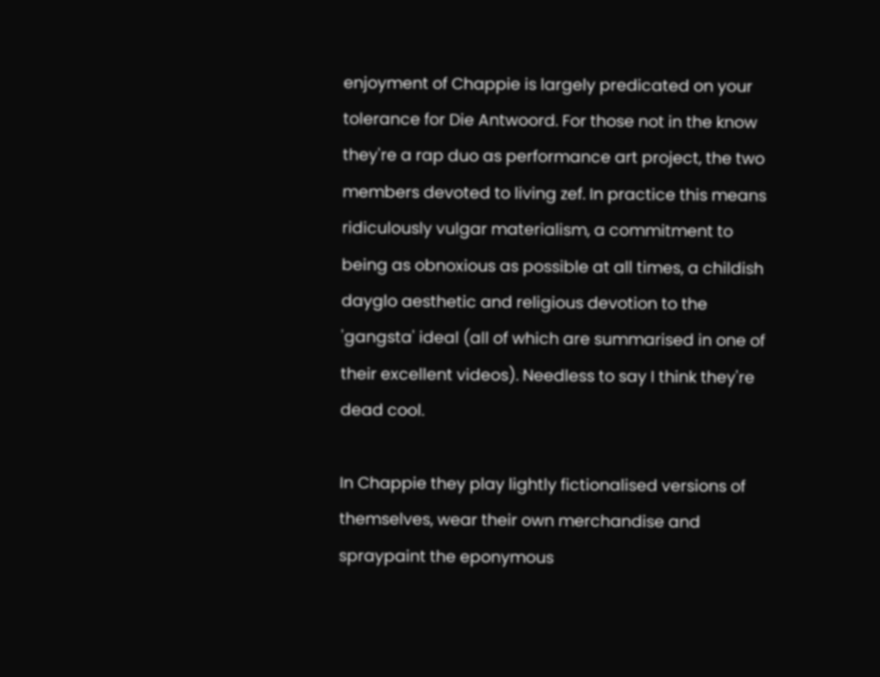enjoyment of Chappie is largely predicated on your tolerance for Die Antwoord. For those not in the know they're a rap duo as performance art project, the two members devoted to living zef. In practice this means ridiculously vulgar materialism, a commitment to being as obnoxious as possible at all times, a childish dayglo aesthetic and religious devotion to the 'gangsta' ideal (all of which are summarised in one of their excellent videos). Needless to say I think they're dead cool.

In Chappie they play lightly fictionalised versions of themselves, wear their own merchandise and spraypaint the eponymous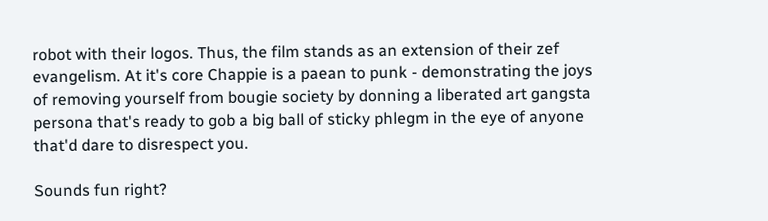robot with their logos. Thus, the film stands as an extension of their zef evangelism. At it's core Chappie is a paean to punk - demonstrating the joys of removing yourself from bougie society by donning a liberated art gangsta persona that's ready to gob a big ball of sticky phlegm in the eye of anyone that'd dare to disrespect you.

Sounds fun right?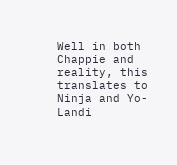Well in both Chappie and reality, this translates to Ninja and Yo-Landi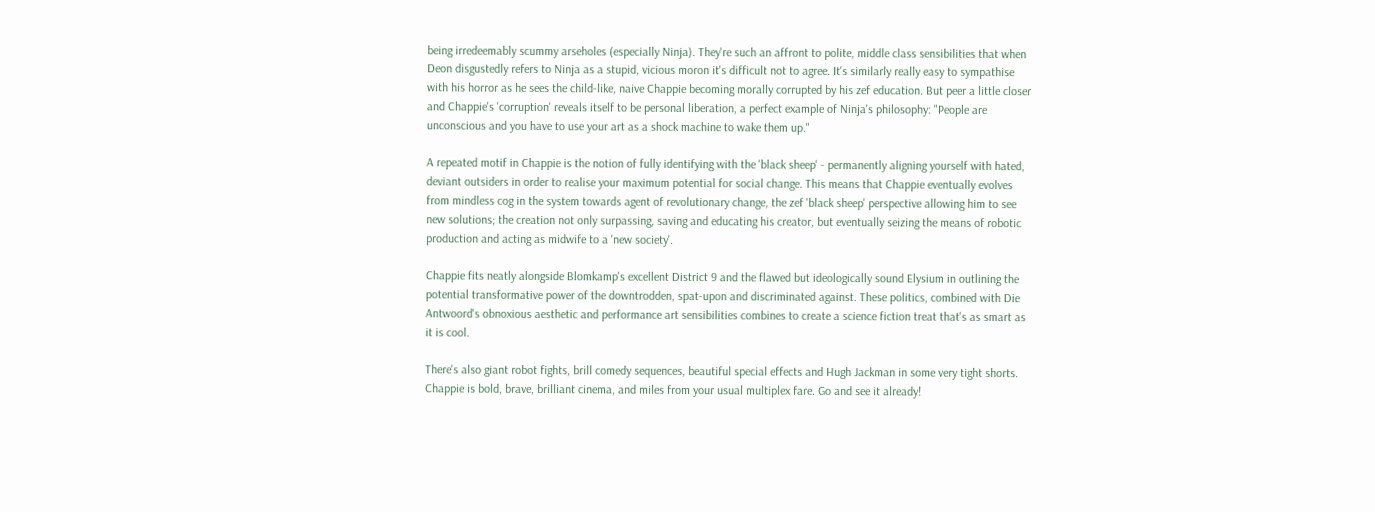being irredeemably scummy arseholes (especially Ninja). They're such an affront to polite, middle class sensibilities that when Deon disgustedly refers to Ninja as a stupid, vicious moron it's difficult not to agree. It's similarly really easy to sympathise with his horror as he sees the child-like, naive Chappie becoming morally corrupted by his zef education. But peer a little closer and Chappie's 'corruption' reveals itself to be personal liberation, a perfect example of Ninja's philosophy: "People are unconscious and you have to use your art as a shock machine to wake them up."

A repeated motif in Chappie is the notion of fully identifying with the 'black sheep' - permanently aligning yourself with hated, deviant outsiders in order to realise your maximum potential for social change. This means that Chappie eventually evolves from mindless cog in the system towards agent of revolutionary change, the zef 'black sheep' perspective allowing him to see new solutions; the creation not only surpassing, saving and educating his creator, but eventually seizing the means of robotic production and acting as midwife to a 'new society'.

Chappie fits neatly alongside Blomkamp's excellent District 9 and the flawed but ideologically sound Elysium in outlining the potential transformative power of the downtrodden, spat-upon and discriminated against. These politics, combined with Die Antwoord's obnoxious aesthetic and performance art sensibilities combines to create a science fiction treat that's as smart as it is cool.

There's also giant robot fights, brill comedy sequences, beautiful special effects and Hugh Jackman in some very tight shorts. Chappie is bold, brave, brilliant cinema, and miles from your usual multiplex fare. Go and see it already!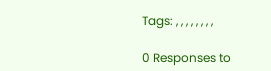Tags: , , , , , , , ,

0 Responses to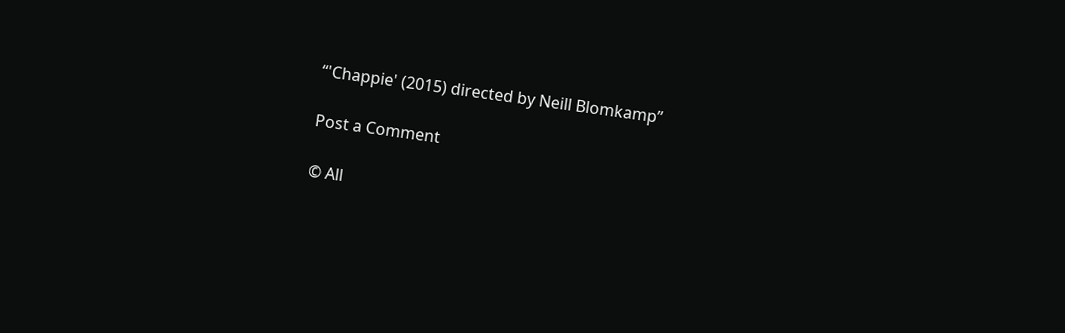“'Chappie' (2015) directed by Neill Blomkamp”

Post a Comment

© All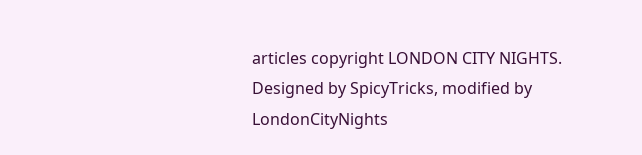articles copyright LONDON CITY NIGHTS.
Designed by SpicyTricks, modified by LondonCityNights